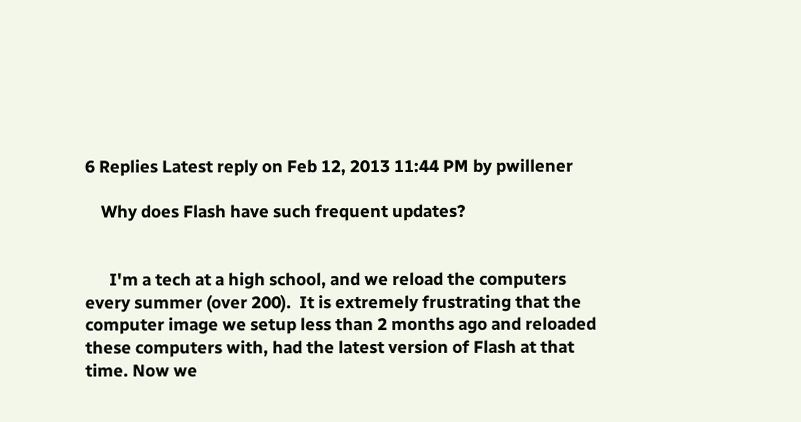6 Replies Latest reply on Feb 12, 2013 11:44 PM by pwillener

    Why does Flash have such frequent updates?


      I'm a tech at a high school, and we reload the computers every summer (over 200).  It is extremely frustrating that the computer image we setup less than 2 months ago and reloaded these computers with, had the latest version of Flash at that time. Now we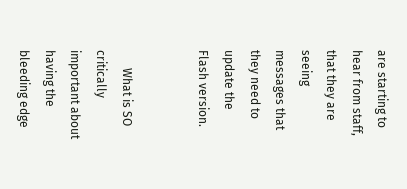are starting to hear from staff, that they are seeing messages that they need to update the Flash version.


      What is SO critically important about having the bleeding edge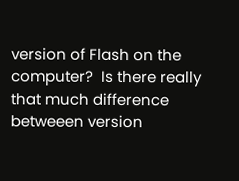version of Flash on the computer?  Is there really that much difference betweeen version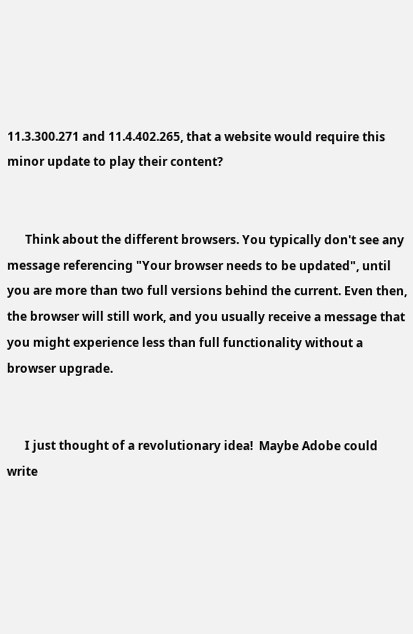11.3.300.271 and 11.4.402.265, that a website would require this minor update to play their content?


      Think about the different browsers. You typically don't see any message referencing "Your browser needs to be updated", until you are more than two full versions behind the current. Even then, the browser will still work, and you usually receive a message that you might experience less than full functionality without a browser upgrade.


      I just thought of a revolutionary idea!  Maybe Adobe could write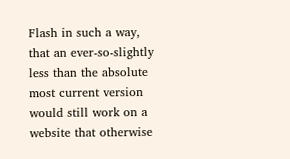Flash in such a way, that an ever-so-slightly less than the absolute most current version would still work on a website that otherwise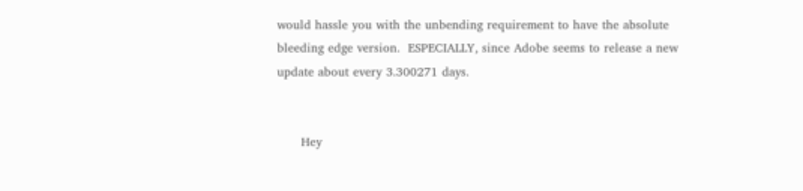would hassle you with the unbending requirement to have the absolute bleeding edge version.  ESPECIALLY, since Adobe seems to release a new update about every 3.300271 days.


      Hey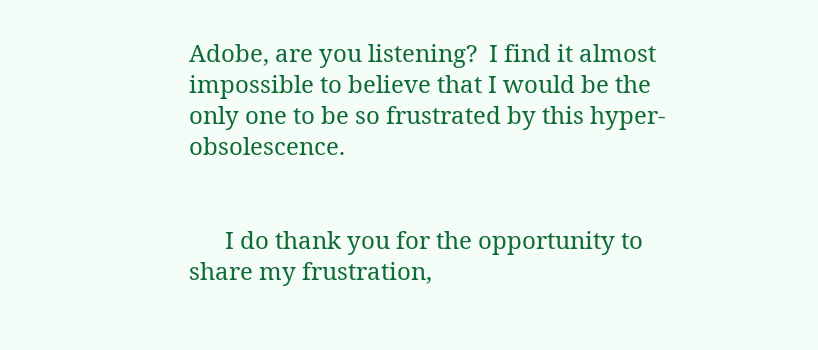Adobe, are you listening?  I find it almost impossible to believe that I would be the only one to be so frustrated by this hyper-obsolescence.


      I do thank you for the opportunity to share my frustration,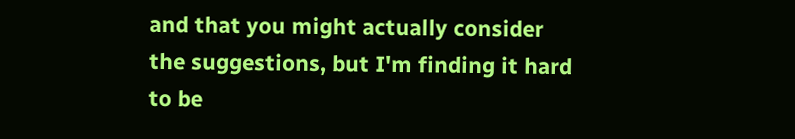and that you might actually consider the suggestions, but I'm finding it hard to be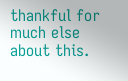thankful for much else about this.